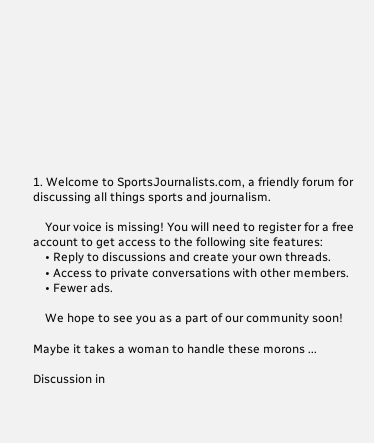1. Welcome to SportsJournalists.com, a friendly forum for discussing all things sports and journalism.

    Your voice is missing! You will need to register for a free account to get access to the following site features:
    • Reply to discussions and create your own threads.
    • Access to private conversations with other members.
    • Fewer ads.

    We hope to see you as a part of our community soon!

Maybe it takes a woman to handle these morons ...

Discussion in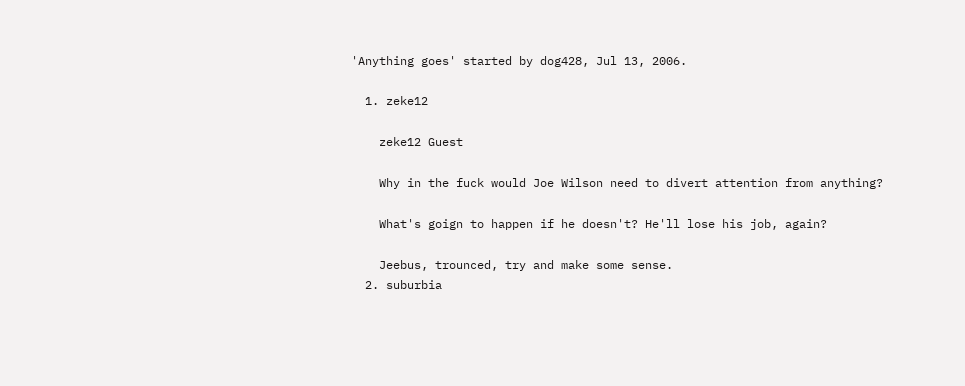'Anything goes' started by dog428, Jul 13, 2006.

  1. zeke12

    zeke12 Guest

    Why in the fuck would Joe Wilson need to divert attention from anything?

    What's goign to happen if he doesn't? He'll lose his job, again?

    Jeebus, trounced, try and make some sense.
  2. suburbia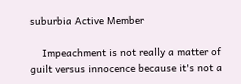suburbia Active Member

    Impeachment is not really a matter of guilt versus innocence because it's not a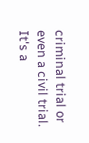criminal trial or even a civil trial. It's a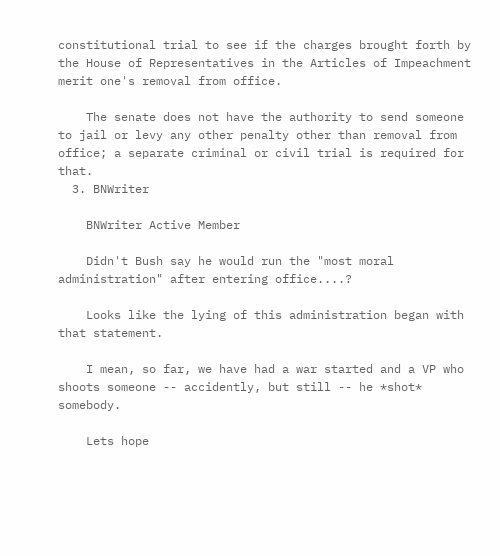constitutional trial to see if the charges brought forth by the House of Representatives in the Articles of Impeachment merit one's removal from office.

    The senate does not have the authority to send someone to jail or levy any other penalty other than removal from office; a separate criminal or civil trial is required for that.
  3. BNWriter

    BNWriter Active Member

    Didn't Bush say he would run the "most moral administration" after entering office....?

    Looks like the lying of this administration began with that statement.

    I mean, so far, we have had a war started and a VP who shoots someone -- accidently, but still -- he *shot* somebody.

    Lets hope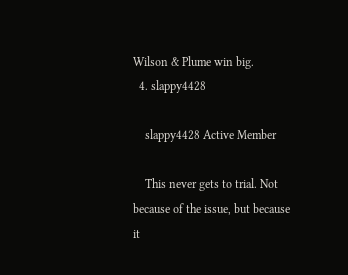Wilson & Plume win big.
  4. slappy4428

    slappy4428 Active Member

    This never gets to trial. Not because of the issue, but because it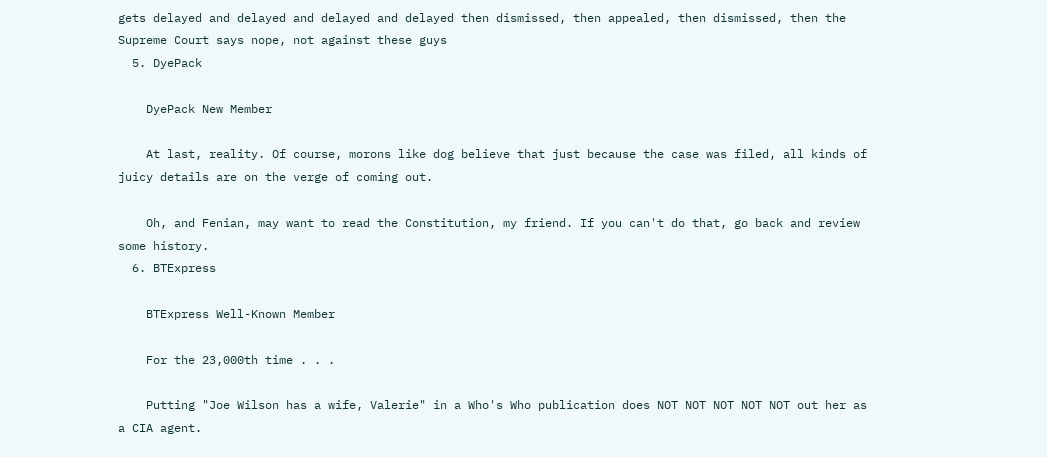gets delayed and delayed and delayed and delayed then dismissed, then appealed, then dismissed, then the Supreme Court says nope, not against these guys
  5. DyePack

    DyePack New Member

    At last, reality. Of course, morons like dog believe that just because the case was filed, all kinds of juicy details are on the verge of coming out.

    Oh, and Fenian, may want to read the Constitution, my friend. If you can't do that, go back and review some history.
  6. BTExpress

    BTExpress Well-Known Member

    For the 23,000th time . . .

    Putting "Joe Wilson has a wife, Valerie" in a Who's Who publication does NOT NOT NOT NOT NOT out her as a CIA agent.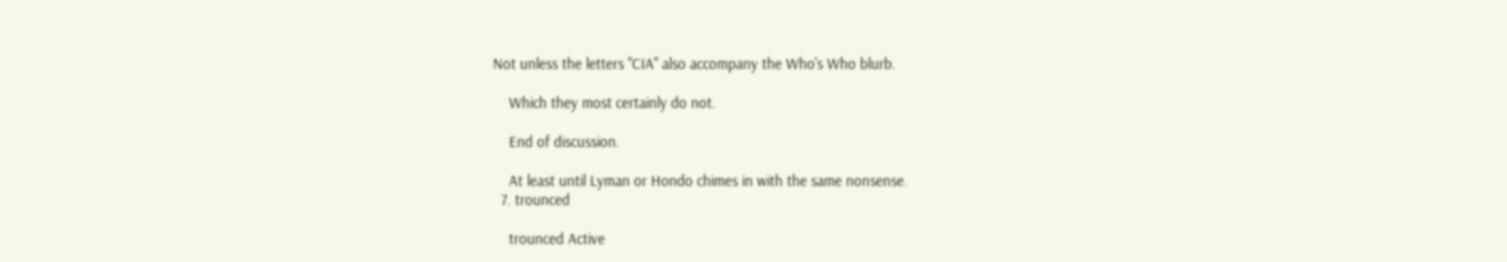Not unless the letters "CIA" also accompany the Who's Who blurb.

    Which they most certainly do not.

    End of discussion.

    At least until Lyman or Hondo chimes in with the same nonsense.
  7. trounced

    trounced Active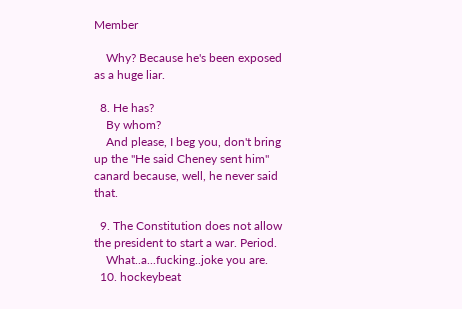Member

    Why? Because he's been exposed as a huge liar.

  8. He has?
    By whom?
    And please, I beg you, don't bring up the "He said Cheney sent him" canard because, well, he never said that.

  9. The Constitution does not allow the president to start a war. Period.
    What..a...fucking..joke you are.
  10. hockeybeat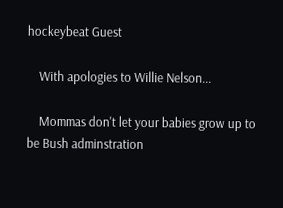hockeybeat Guest

    With apologies to Willie Nelson...

    Mommas don't let your babies grow up to be Bush adminstration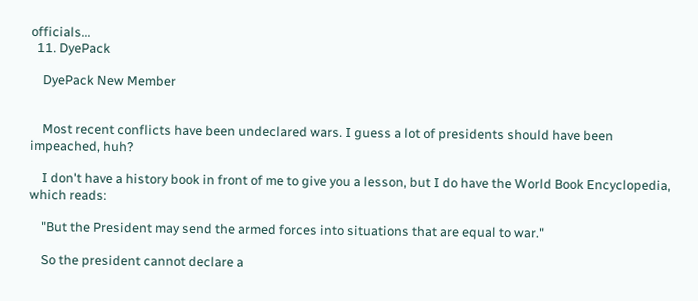officials...
  11. DyePack

    DyePack New Member


    Most recent conflicts have been undeclared wars. I guess a lot of presidents should have been impeached, huh?

    I don't have a history book in front of me to give you a lesson, but I do have the World Book Encyclopedia, which reads:

    "But the President may send the armed forces into situations that are equal to war."

    So the president cannot declare a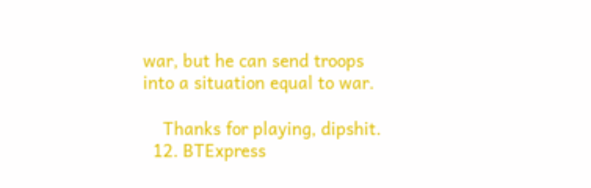war, but he can send troops into a situation equal to war.

    Thanks for playing, dipshit.
  12. BTExpress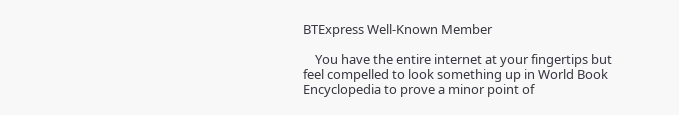BTExpress Well-Known Member

    You have the entire internet at your fingertips but feel compelled to look something up in World Book Encyclopedia to prove a minor point of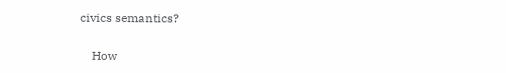civics semantics?

    How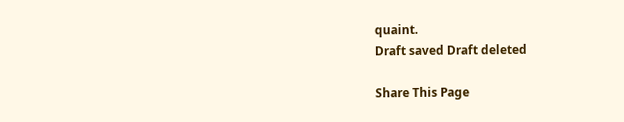quaint.
Draft saved Draft deleted

Share This Page